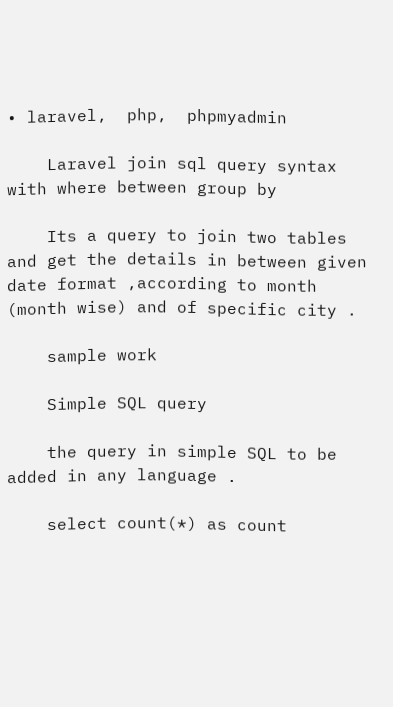• laravel,  php,  phpmyadmin

    Laravel join sql query syntax with where between group by

    Its a query to join two tables and get the details in between given date format ,according to month (month wise) and of specific city .

    sample work

    Simple SQL query

    the query in simple SQL to be added in any language .

    select count(*) as count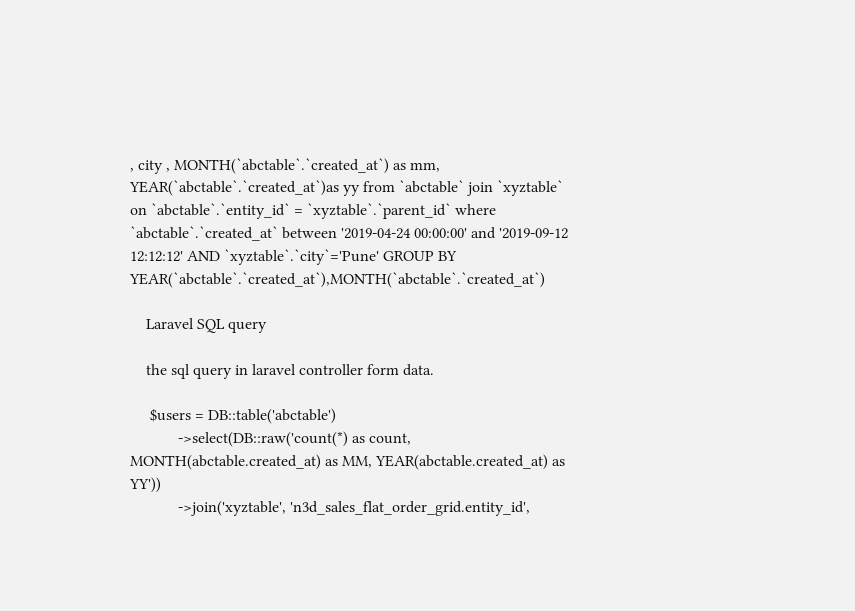, city , MONTH(`abctable`.`created_at`) as mm, YEAR(`abctable`.`created_at`)as yy from `abctable` join `xyztable` on `abctable`.`entity_id` = `xyztable`.`parent_id` where `abctable`.`created_at` between '2019-04-24 00:00:00' and '2019-09-12 12:12:12' AND `xyztable`.`city`='Pune' GROUP BY YEAR(`abctable`.`created_at`),MONTH(`abctable`.`created_at`)

    Laravel SQL query

    the sql query in laravel controller form data.

     $users = DB::table('abctable')
            ->select(DB::raw('count(*) as count, MONTH(abctable.created_at) as MM, YEAR(abctable.created_at) as YY'))
            ->join('xyztable', 'n3d_sales_flat_order_grid.entity_id',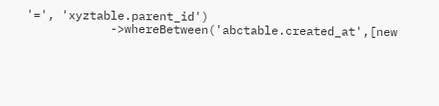'=', 'xyztable.parent_id')
            ->whereBetween('abctable.created_at',[new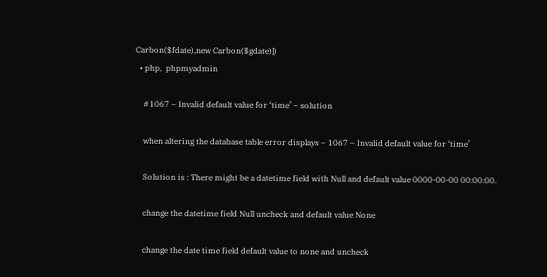Carbon($fdate),new Carbon($gdate)])
  • php,  phpmyadmin

    #1067 – Invalid default value for ‘time’ – solution

    when altering the database table error displays – 1067 – Invalid default value for ‘time’

    Solution is : There might be a datetime field with Null and default value 0000-00-00 00:00:00.

    change the datetime field Null uncheck and default value None

    change the date time field default value to none and uncheck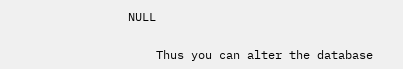NULL

    Thus you can alter the database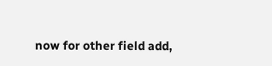now for other field add,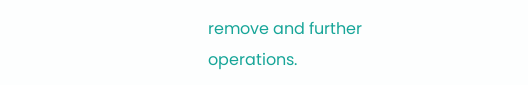remove and further operations.